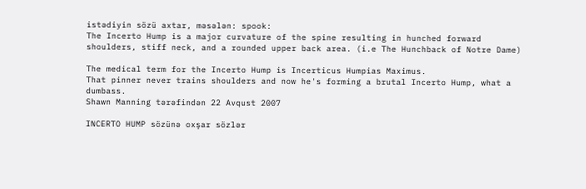istədiyin sözü axtar, məsələn: spook:
The Incerto Hump is a major curvature of the spine resulting in hunched forward shoulders, stiff neck, and a rounded upper back area. (i.e The Hunchback of Notre Dame)

The medical term for the Incerto Hump is Incerticus Humpias Maximus.
That pinner never trains shoulders and now he's forming a brutal Incerto Hump, what a dumbass.
Shawn Manning tərəfindən 22 Avqust 2007

INCERTO HUMP sözünə oxşar sözlər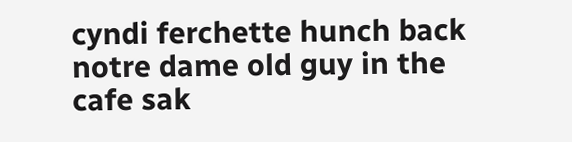cyndi ferchette hunch back notre dame old guy in the cafe sak